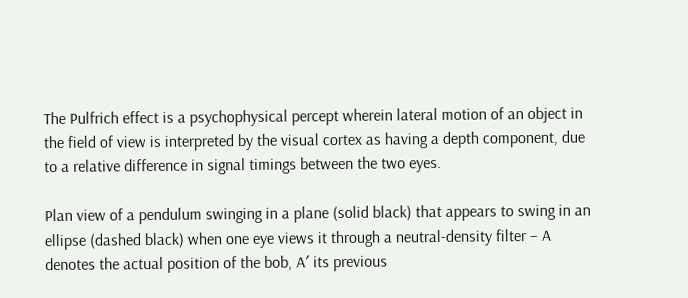The Pulfrich effect is a psychophysical percept wherein lateral motion of an object in the field of view is interpreted by the visual cortex as having a depth component, due to a relative difference in signal timings between the two eyes.

Plan view of a pendulum swinging in a plane (solid black) that appears to swing in an ellipse (dashed black) when one eye views it through a neutral-density filter – A denotes the actual position of the bob, A′ its previous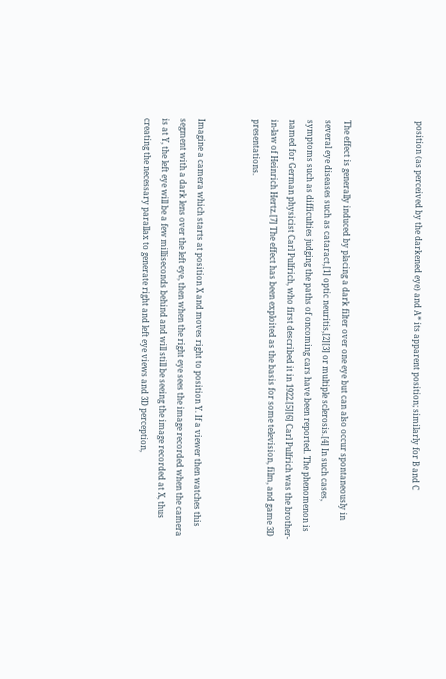position (as perceived by the darkened eye) and A* its apparent position; similarly for B and C



The effect is generally induced by placing a dark filter over one eye but can also occur spontaneously in several eye diseases such as cataract,[1] optic neuritis,[2][3] or multiple sclerosis.[4] In such cases, symptoms such as difficulties judging the paths of oncoming cars have been reported. The phenomenon is named for German physicist Carl Pulfrich, who first described it in 1922.[5][6] Carl Pulfrich was the brother-in-law of Heinrich Hertz.[7] The effect has been exploited as the basis for some television, film, and game 3D presentations.


Imagine a camera which starts at position X and moves right to position Y. If a viewer then watches this segment with a dark lens over the left eye, then when the right eye sees the image recorded when the camera is at Y, the left eye will be a few milliseconds behind and will still be seeing the image recorded at X, thus creating the necessary parallax to generate right and left eye views and 3D perception,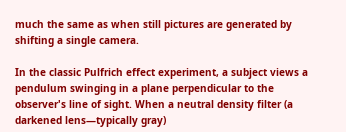much the same as when still pictures are generated by shifting a single camera.

In the classic Pulfrich effect experiment, a subject views a pendulum swinging in a plane perpendicular to the observer's line of sight. When a neutral density filter (a darkened lens—typically gray)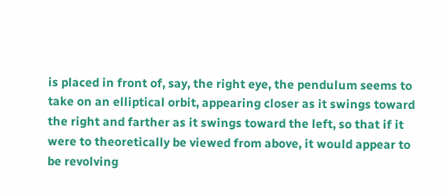is placed in front of, say, the right eye, the pendulum seems to take on an elliptical orbit, appearing closer as it swings toward the right and farther as it swings toward the left, so that if it were to theoretically be viewed from above, it would appear to be revolving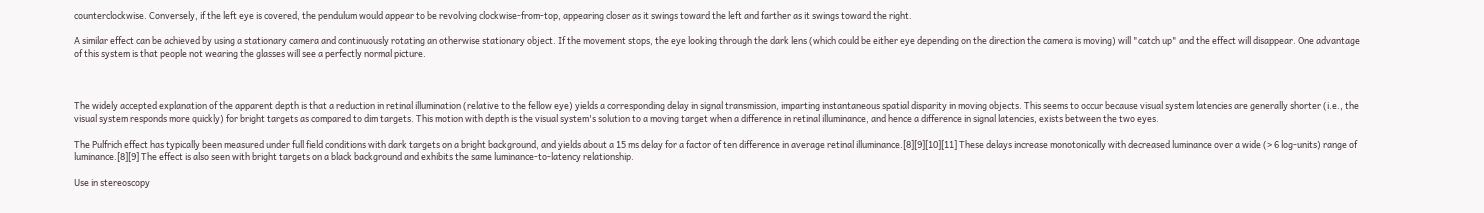counterclockwise. Conversely, if the left eye is covered, the pendulum would appear to be revolving clockwise-from-top, appearing closer as it swings toward the left and farther as it swings toward the right.

A similar effect can be achieved by using a stationary camera and continuously rotating an otherwise stationary object. If the movement stops, the eye looking through the dark lens (which could be either eye depending on the direction the camera is moving) will "catch up" and the effect will disappear. One advantage of this system is that people not wearing the glasses will see a perfectly normal picture.



The widely accepted explanation of the apparent depth is that a reduction in retinal illumination (relative to the fellow eye) yields a corresponding delay in signal transmission, imparting instantaneous spatial disparity in moving objects. This seems to occur because visual system latencies are generally shorter (i.e., the visual system responds more quickly) for bright targets as compared to dim targets. This motion with depth is the visual system's solution to a moving target when a difference in retinal illuminance, and hence a difference in signal latencies, exists between the two eyes.

The Pulfrich effect has typically been measured under full field conditions with dark targets on a bright background, and yields about a 15 ms delay for a factor of ten difference in average retinal illuminance.[8][9][10][11] These delays increase monotonically with decreased luminance over a wide (> 6 log-units) range of luminance.[8][9] The effect is also seen with bright targets on a black background and exhibits the same luminance-to-latency relationship.

Use in stereoscopy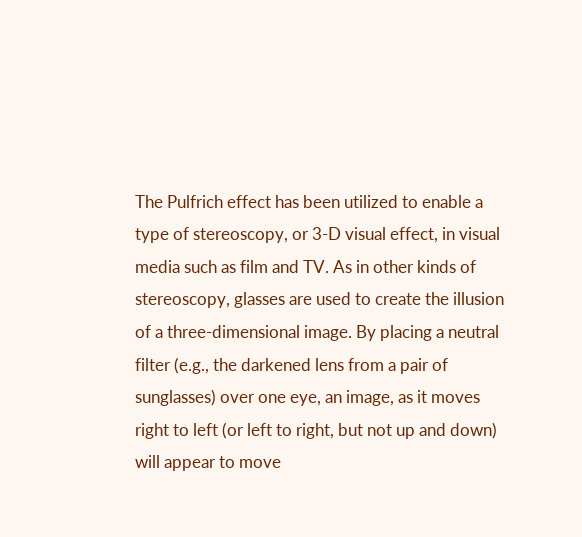The Pulfrich effect has been utilized to enable a type of stereoscopy, or 3-D visual effect, in visual media such as film and TV. As in other kinds of stereoscopy, glasses are used to create the illusion of a three-dimensional image. By placing a neutral filter (e.g., the darkened lens from a pair of sunglasses) over one eye, an image, as it moves right to left (or left to right, but not up and down) will appear to move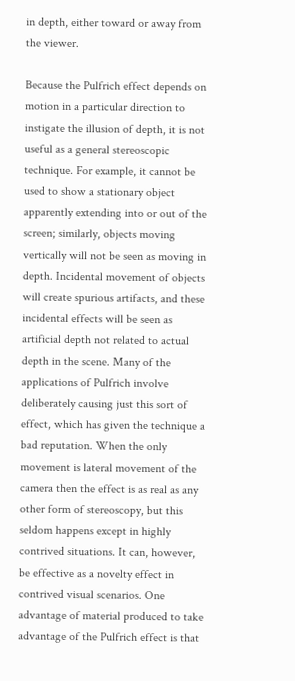in depth, either toward or away from the viewer.

Because the Pulfrich effect depends on motion in a particular direction to instigate the illusion of depth, it is not useful as a general stereoscopic technique. For example, it cannot be used to show a stationary object apparently extending into or out of the screen; similarly, objects moving vertically will not be seen as moving in depth. Incidental movement of objects will create spurious artifacts, and these incidental effects will be seen as artificial depth not related to actual depth in the scene. Many of the applications of Pulfrich involve deliberately causing just this sort of effect, which has given the technique a bad reputation. When the only movement is lateral movement of the camera then the effect is as real as any other form of stereoscopy, but this seldom happens except in highly contrived situations. It can, however, be effective as a novelty effect in contrived visual scenarios. One advantage of material produced to take advantage of the Pulfrich effect is that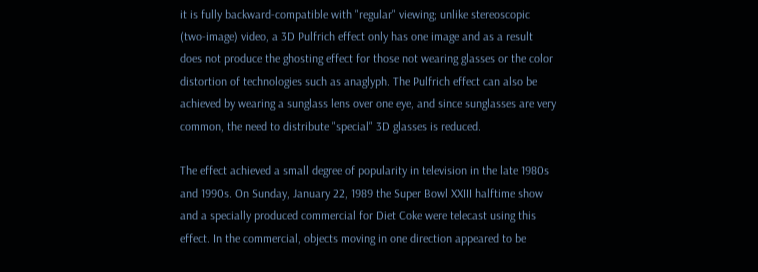it is fully backward-compatible with "regular" viewing; unlike stereoscopic (two-image) video, a 3D Pulfrich effect only has one image and as a result does not produce the ghosting effect for those not wearing glasses or the color distortion of technologies such as anaglyph. The Pulfrich effect can also be achieved by wearing a sunglass lens over one eye, and since sunglasses are very common, the need to distribute "special" 3D glasses is reduced.

The effect achieved a small degree of popularity in television in the late 1980s and 1990s. On Sunday, January 22, 1989 the Super Bowl XXIII halftime show and a specially produced commercial for Diet Coke were telecast using this effect. In the commercial, objects moving in one direction appeared to be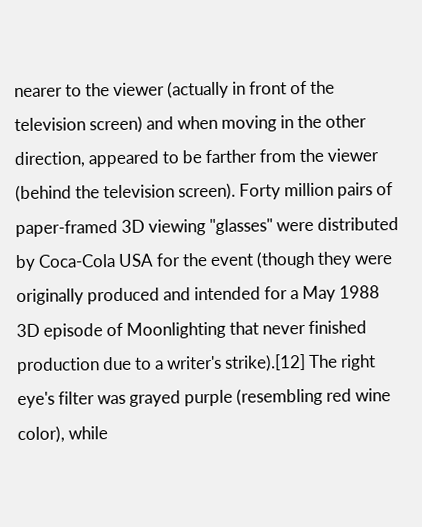nearer to the viewer (actually in front of the television screen) and when moving in the other direction, appeared to be farther from the viewer (behind the television screen). Forty million pairs of paper-framed 3D viewing "glasses" were distributed by Coca-Cola USA for the event (though they were originally produced and intended for a May 1988 3D episode of Moonlighting that never finished production due to a writer's strike).[12] The right eye's filter was grayed purple (resembling red wine color), while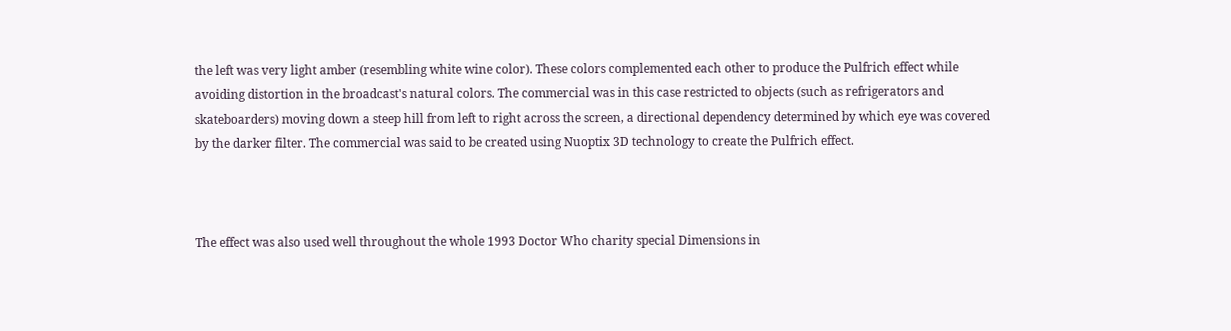the left was very light amber (resembling white wine color). These colors complemented each other to produce the Pulfrich effect while avoiding distortion in the broadcast's natural colors. The commercial was in this case restricted to objects (such as refrigerators and skateboarders) moving down a steep hill from left to right across the screen, a directional dependency determined by which eye was covered by the darker filter. The commercial was said to be created using Nuoptix 3D technology to create the Pulfrich effect.



The effect was also used well throughout the whole 1993 Doctor Who charity special Dimensions in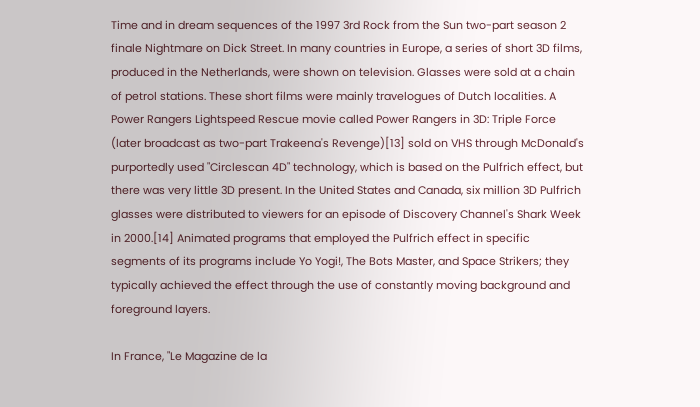Time and in dream sequences of the 1997 3rd Rock from the Sun two-part season 2 finale Nightmare on Dick Street. In many countries in Europe, a series of short 3D films, produced in the Netherlands, were shown on television. Glasses were sold at a chain of petrol stations. These short films were mainly travelogues of Dutch localities. A Power Rangers Lightspeed Rescue movie called Power Rangers in 3D: Triple Force (later broadcast as two-part Trakeena's Revenge)[13] sold on VHS through McDonald's purportedly used "Circlescan 4D" technology, which is based on the Pulfrich effect, but there was very little 3D present. In the United States and Canada, six million 3D Pulfrich glasses were distributed to viewers for an episode of Discovery Channel's Shark Week in 2000.[14] Animated programs that employed the Pulfrich effect in specific segments of its programs include Yo Yogi!, The Bots Master, and Space Strikers; they typically achieved the effect through the use of constantly moving background and foreground layers.

In France, "Le Magazine de la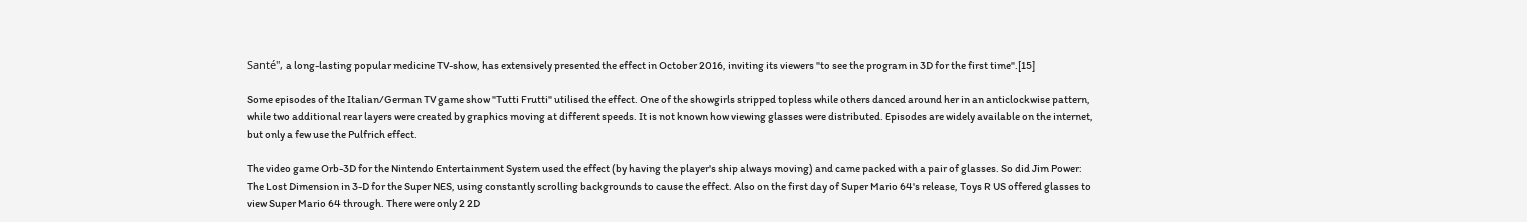Santé", a long-lasting popular medicine TV-show, has extensively presented the effect in October 2016, inviting its viewers "to see the program in 3D for the first time".[15]

Some episodes of the Italian/German TV game show "Tutti Frutti" utilised the effect. One of the showgirls stripped topless while others danced around her in an anticlockwise pattern, while two additional rear layers were created by graphics moving at different speeds. It is not known how viewing glasses were distributed. Episodes are widely available on the internet, but only a few use the Pulfrich effect.

The video game Orb-3D for the Nintendo Entertainment System used the effect (by having the player's ship always moving) and came packed with a pair of glasses. So did Jim Power: The Lost Dimension in 3-D for the Super NES, using constantly scrolling backgrounds to cause the effect. Also on the first day of Super Mario 64's release, Toys R US offered glasses to view Super Mario 64 through. There were only 2 2D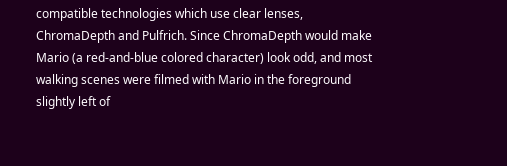compatible technologies which use clear lenses, ChromaDepth and Pulfrich. Since ChromaDepth would make Mario (a red-and-blue colored character) look odd, and most walking scenes were filmed with Mario in the foreground slightly left of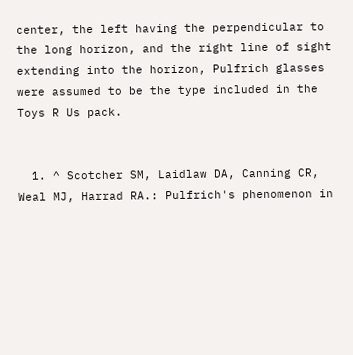center, the left having the perpendicular to the long horizon, and the right line of sight extending into the horizon, Pulfrich glasses were assumed to be the type included in the Toys R Us pack.


  1. ^ Scotcher SM, Laidlaw DA, Canning CR, Weal MJ, Harrad RA.: Pulfrich's phenomenon in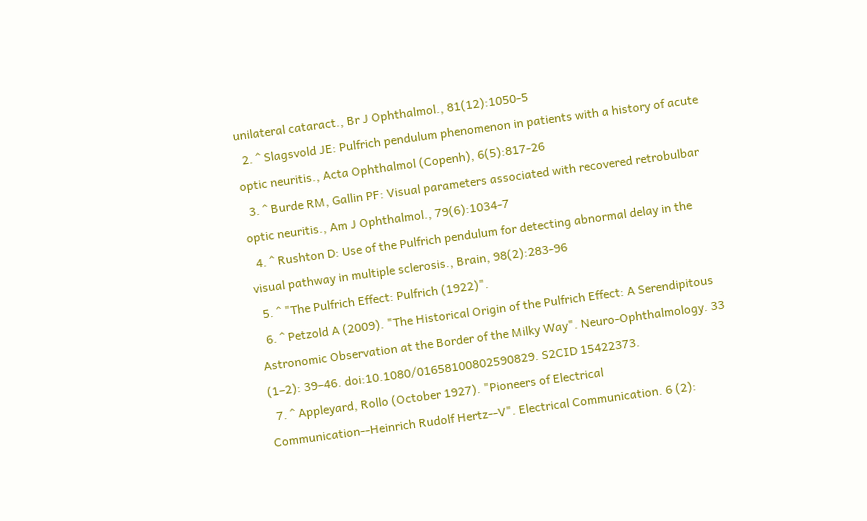unilateral cataract., Br J Ophthalmol., 81(12):1050-5
  2. ^ Slagsvold JE: Pulfrich pendulum phenomenon in patients with a history of acute optic neuritis., Acta Ophthalmol (Copenh), 6(5):817-26
  3. ^ Burde RM, Gallin PF: Visual parameters associated with recovered retrobulbar optic neuritis., Am J Ophthalmol., 79(6):1034-7
  4. ^ Rushton D: Use of the Pulfrich pendulum for detecting abnormal delay in the visual pathway in multiple sclerosis., Brain, 98(2):283-96
  5. ^ "The Pulfrich Effect: Pulfrich (1922)".
  6. ^ Petzold A (2009). "The Historical Origin of the Pulfrich Effect: A Serendipitous Astronomic Observation at the Border of the Milky Way". Neuro-Ophthalmology. 33 (1–2): 39–46. doi:10.1080/01658100802590829. S2CID 15422373.
  7. ^ Appleyard, Rollo (October 1927). "Pioneers of Electrical Communication--Heinrich Rudolf Hertz--V". Electrical Communication. 6 (2):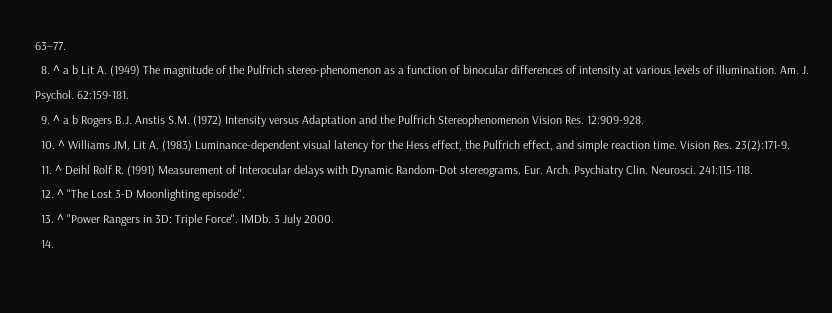63–77.
  8. ^ a b Lit A. (1949) The magnitude of the Pulfrich stereo-phenomenon as a function of binocular differences of intensity at various levels of illumination. Am. J. Psychol. 62:159-181.
  9. ^ a b Rogers B.J. Anstis S.M. (1972) Intensity versus Adaptation and the Pulfrich Stereophenomenon Vision Res. 12:909-928.
  10. ^ Williams JM, Lit A. (1983) Luminance-dependent visual latency for the Hess effect, the Pulfrich effect, and simple reaction time. Vision Res. 23(2):171-9.
  11. ^ Deihl Rolf R. (1991) Measurement of Interocular delays with Dynamic Random-Dot stereograms. Eur. Arch. Psychiatry Clin. Neurosci. 241:115-118.
  12. ^ "The Lost 3-D Moonlighting episode".
  13. ^ "Power Rangers in 3D: Triple Force". IMDb. 3 July 2000.
  14.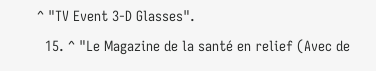^ "TV Event 3-D Glasses".
  15. ^ "Le Magazine de la santé en relief (Avec de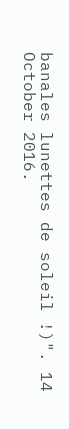banales lunettes de soleil !)". 14 October 2016.